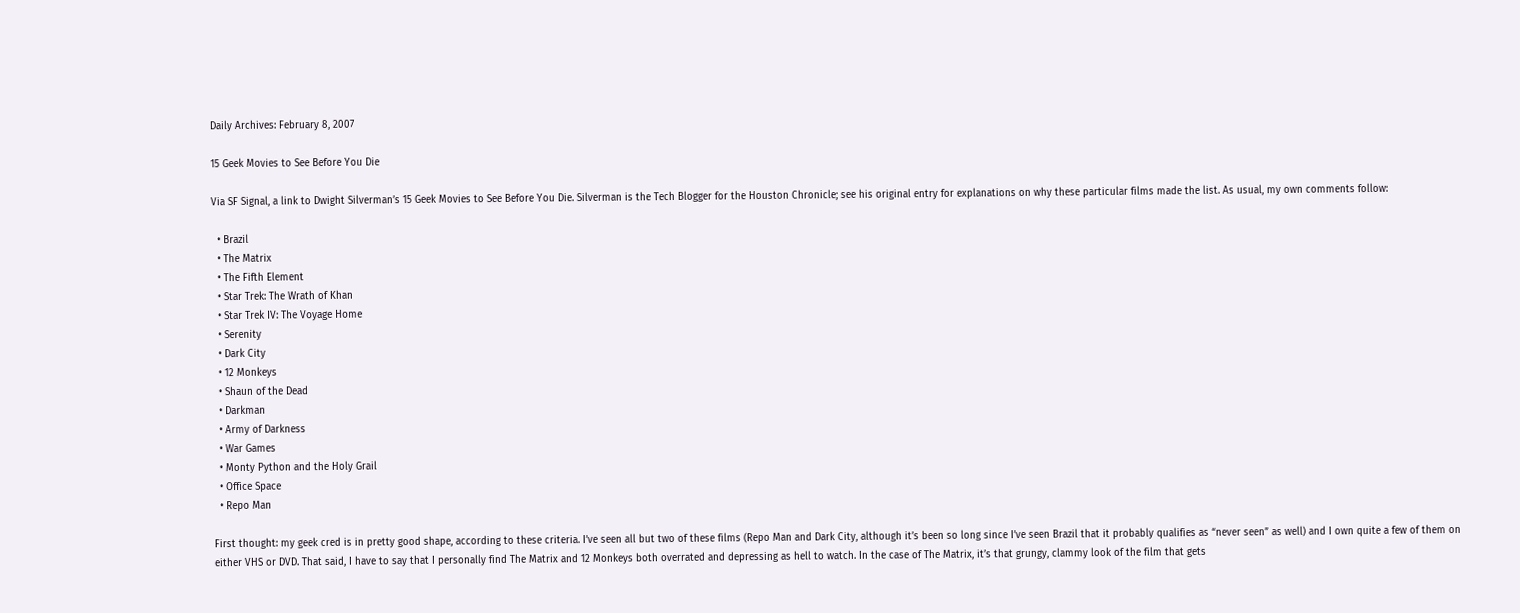Daily Archives: February 8, 2007

15 Geek Movies to See Before You Die

Via SF Signal, a link to Dwight Silverman’s 15 Geek Movies to See Before You Die. Silverman is the Tech Blogger for the Houston Chronicle; see his original entry for explanations on why these particular films made the list. As usual, my own comments follow:

  • Brazil
  • The Matrix
  • The Fifth Element
  • Star Trek: The Wrath of Khan
  • Star Trek IV: The Voyage Home
  • Serenity
  • Dark City
  • 12 Monkeys
  • Shaun of the Dead
  • Darkman
  • Army of Darkness
  • War Games
  • Monty Python and the Holy Grail
  • Office Space
  • Repo Man

First thought: my geek cred is in pretty good shape, according to these criteria. I’ve seen all but two of these films (Repo Man and Dark City, although it’s been so long since I’ve seen Brazil that it probably qualifies as “never seen” as well) and I own quite a few of them on either VHS or DVD. That said, I have to say that I personally find The Matrix and 12 Monkeys both overrated and depressing as hell to watch. In the case of The Matrix, it’s that grungy, clammy look of the film that gets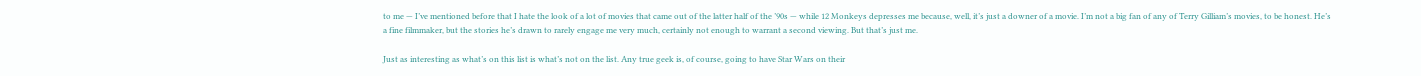to me — I’ve mentioned before that I hate the look of a lot of movies that came out of the latter half of the ’90s — while 12 Monkeys depresses me because, well, it’s just a downer of a movie. I’m not a big fan of any of Terry Gilliam’s movies, to be honest. He’s a fine filmmaker, but the stories he’s drawn to rarely engage me very much, certainly not enough to warrant a second viewing. But that’s just me.

Just as interesting as what’s on this list is what’s not on the list. Any true geek is, of course, going to have Star Wars on their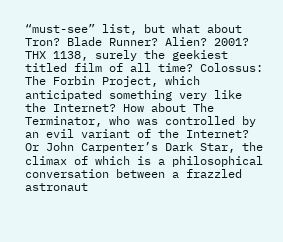“must-see” list, but what about Tron? Blade Runner? Alien? 2001? THX 1138, surely the geekiest titled film of all time? Colossus: The Forbin Project, which anticipated something very like the Internet? How about The Terminator, who was controlled by an evil variant of the Internet? Or John Carpenter’s Dark Star, the climax of which is a philosophical conversation between a frazzled astronaut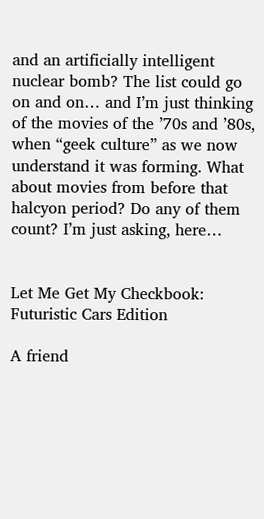and an artificially intelligent nuclear bomb? The list could go on and on… and I’m just thinking of the movies of the ’70s and ’80s, when “geek culture” as we now understand it was forming. What about movies from before that halcyon period? Do any of them count? I’m just asking, here…


Let Me Get My Checkbook: Futuristic Cars Edition

A friend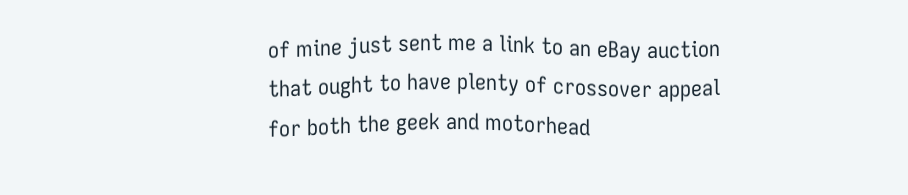of mine just sent me a link to an eBay auction that ought to have plenty of crossover appeal for both the geek and motorhead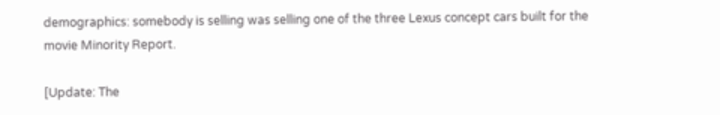demographics: somebody is selling was selling one of the three Lexus concept cars built for the movie Minority Report.

[Update: The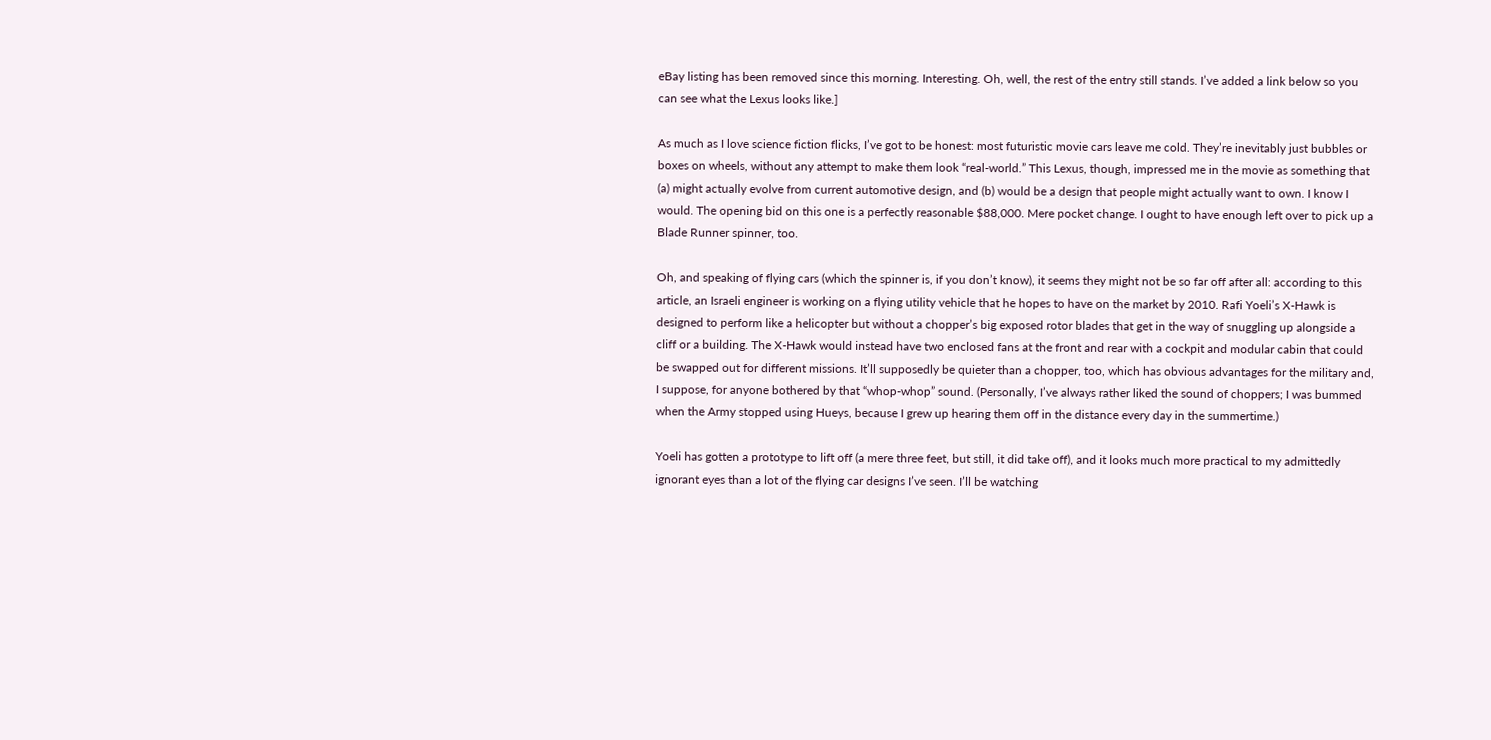eBay listing has been removed since this morning. Interesting. Oh, well, the rest of the entry still stands. I’ve added a link below so you can see what the Lexus looks like.]

As much as I love science fiction flicks, I’ve got to be honest: most futuristic movie cars leave me cold. They’re inevitably just bubbles or boxes on wheels, without any attempt to make them look “real-world.” This Lexus, though, impressed me in the movie as something that (a) might actually evolve from current automotive design, and (b) would be a design that people might actually want to own. I know I would. The opening bid on this one is a perfectly reasonable $88,000. Mere pocket change. I ought to have enough left over to pick up a Blade Runner spinner, too.

Oh, and speaking of flying cars (which the spinner is, if you don’t know), it seems they might not be so far off after all: according to this article, an Israeli engineer is working on a flying utility vehicle that he hopes to have on the market by 2010. Rafi Yoeli’s X-Hawk is designed to perform like a helicopter but without a chopper’s big exposed rotor blades that get in the way of snuggling up alongside a cliff or a building. The X-Hawk would instead have two enclosed fans at the front and rear with a cockpit and modular cabin that could be swapped out for different missions. It’ll supposedly be quieter than a chopper, too, which has obvious advantages for the military and, I suppose, for anyone bothered by that “whop-whop” sound. (Personally, I’ve always rather liked the sound of choppers; I was bummed when the Army stopped using Hueys, because I grew up hearing them off in the distance every day in the summertime.)

Yoeli has gotten a prototype to lift off (a mere three feet, but still, it did take off), and it looks much more practical to my admittedly ignorant eyes than a lot of the flying car designs I’ve seen. I’ll be watching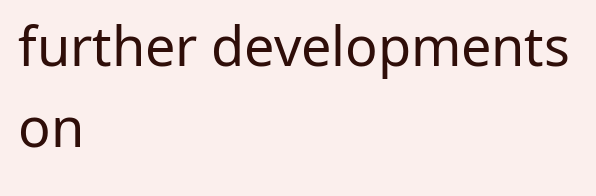further developments on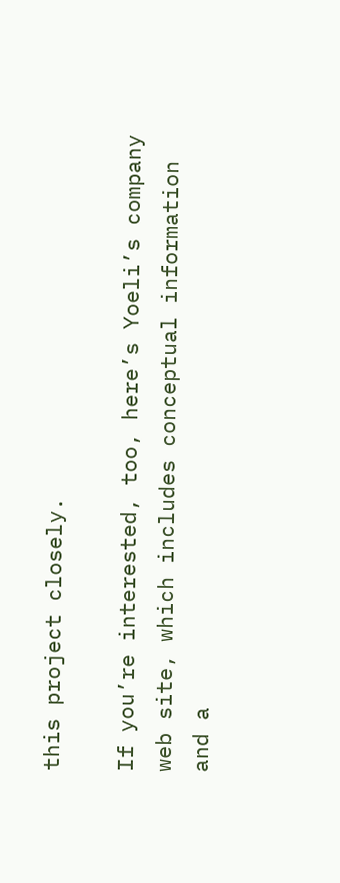this project closely.

If you’re interested, too, here’s Yoeli’s company web site, which includes conceptual information and a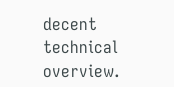decent technical overview.